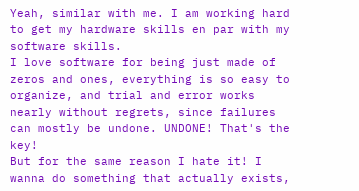Yeah, similar with me. I am working hard to get my hardware skills en par with my software skills.
I love software for being just made of zeros and ones, everything is so easy to organize, and trial and error works nearly without regrets, since failures can mostly be undone. UNDONE! That's the key!
But for the same reason I hate it! I wanna do something that actually exists,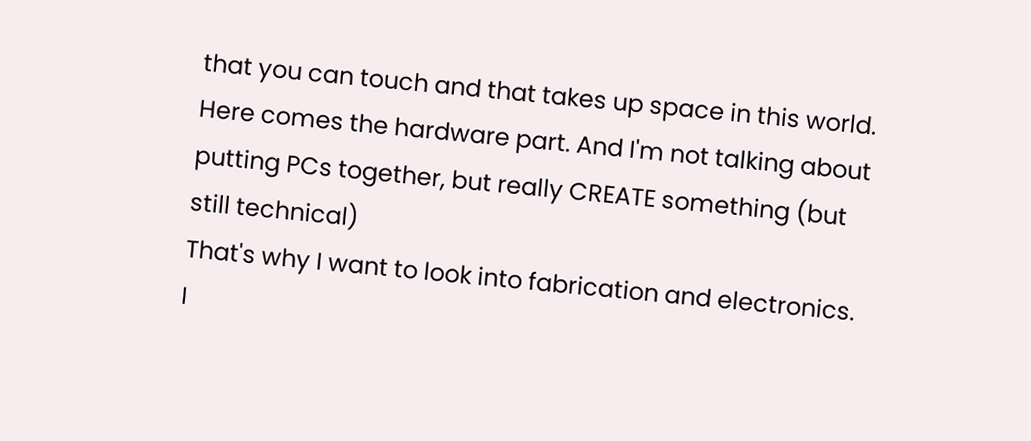that you can touch and that takes up space in this world. Here comes the hardware part. And I'm not talking about putting PCs together, but really CREATE something (but still technical)
That's why I want to look into fabrication and electronics. I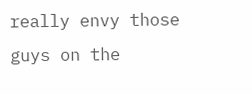really envy those guys on the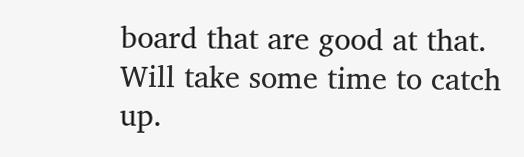board that are good at that.
Will take some time to catch up.